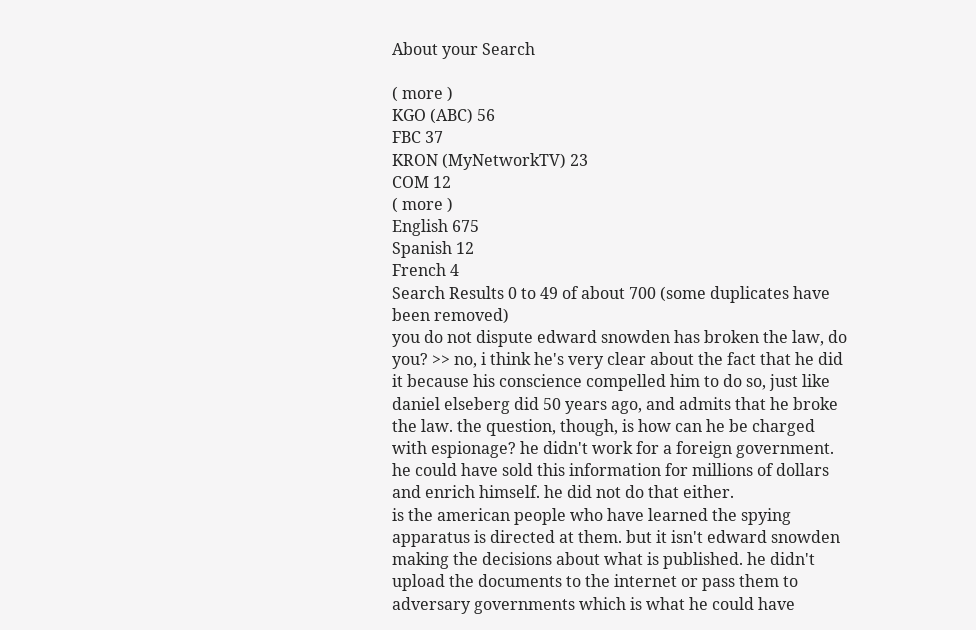About your Search

( more )
KGO (ABC) 56
FBC 37
KRON (MyNetworkTV) 23
COM 12
( more )
English 675
Spanish 12
French 4
Search Results 0 to 49 of about 700 (some duplicates have been removed)
you do not dispute edward snowden has broken the law, do you? >> no, i think he's very clear about the fact that he did it because his conscience compelled him to do so, just like daniel elseberg did 50 years ago, and admits that he broke the law. the question, though, is how can he be charged with espionage? he didn't work for a foreign government. he could have sold this information for millions of dollars and enrich himself. he did not do that either.
is the american people who have learned the spying apparatus is directed at them. but it isn't edward snowden making the decisions about what is published. he didn't upload the documents to the internet or pass them to adversary governments which is what he could have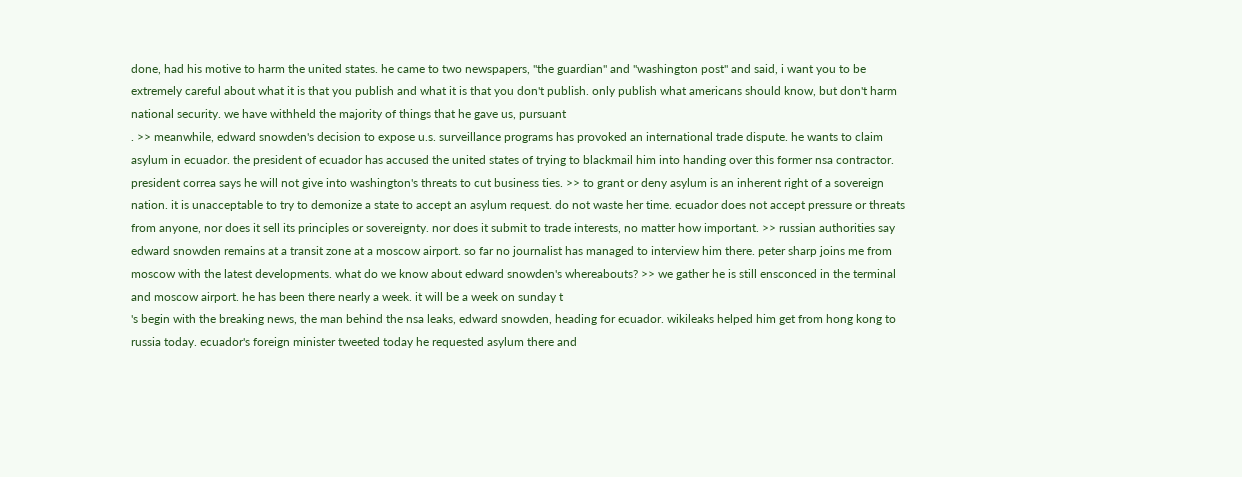done, had his motive to harm the united states. he came to two newspapers, "the guardian" and "washington post" and said, i want you to be extremely careful about what it is that you publish and what it is that you don't publish. only publish what americans should know, but don't harm national security. we have withheld the majority of things that he gave us, pursuant
. >> meanwhile, edward snowden's decision to expose u.s. surveillance programs has provoked an international trade dispute. he wants to claim asylum in ecuador. the president of ecuador has accused the united states of trying to blackmail him into handing over this former nsa contractor. president correa says he will not give into washington's threats to cut business ties. >> to grant or deny asylum is an inherent right of a sovereign nation. it is unacceptable to try to demonize a state to accept an asylum request. do not waste her time. ecuador does not accept pressure or threats from anyone, nor does it sell its principles or sovereignty. nor does it submit to trade interests, no matter how important. >> russian authorities say edward snowden remains at a transit zone at a moscow airport. so far no journalist has managed to interview him there. peter sharp joins me from moscow with the latest developments. what do we know about edward snowden's whereabouts? >> we gather he is still ensconced in the terminal and moscow airport. he has been there nearly a week. it will be a week on sunday t
's begin with the breaking news, the man behind the nsa leaks, edward snowden, heading for ecuador. wikileaks helped him get from hong kong to russia today. ecuador's foreign minister tweeted today he requested asylum there and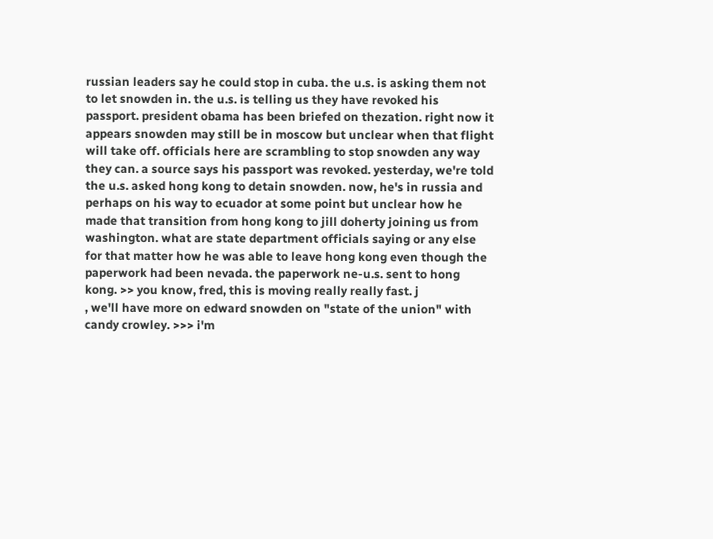russian leaders say he could stop in cuba. the u.s. is asking them not to let snowden in. the u.s. is telling us they have revoked his passport. president obama has been briefed on thezation. right now it appears snowden may still be in moscow but unclear when that flight will take off. officials here are scrambling to stop snowden any way they can. a source says his passport was revoked. yesterday, we're told the u.s. asked hong kong to detain snowden. now, he's in russia and perhaps on his way to ecuador at some point but unclear how he made that transition from hong kong to jill doherty joining us from washington. what are state department officials saying or any else for that matter how he was able to leave hong kong even though the paperwork had been nevada. the paperwork ne-u.s. sent to hong kong. >> you know, fred, this is moving really really fast. j
, we'll have more on edward snowden on "state of the union" with candy crowley. >>> i'm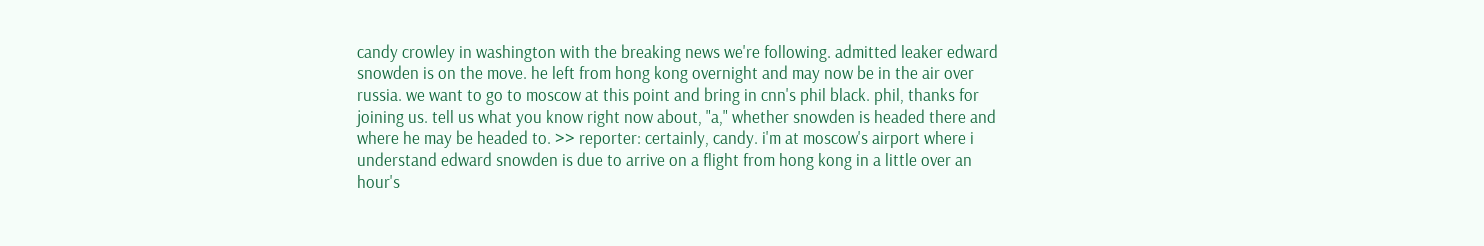candy crowley in washington with the breaking news we're following. admitted leaker edward snowden is on the move. he left from hong kong overnight and may now be in the air over russia. we want to go to moscow at this point and bring in cnn's phil black. phil, thanks for joining us. tell us what you know right now about, "a," whether snowden is headed there and where he may be headed to. >> reporter: certainly, candy. i'm at moscow's airport where i understand edward snowden is due to arrive on a flight from hong kong in a little over an hour's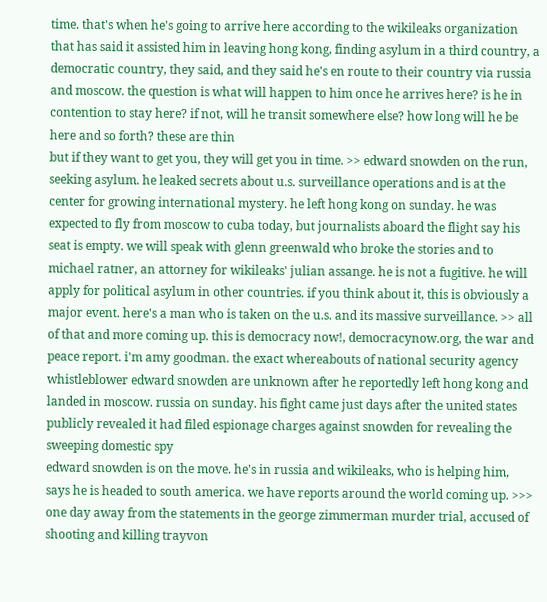time. that's when he's going to arrive here according to the wikileaks organization that has said it assisted him in leaving hong kong, finding asylum in a third country, a democratic country, they said, and they said he's en route to their country via russia and moscow. the question is what will happen to him once he arrives here? is he in contention to stay here? if not, will he transit somewhere else? how long will he be here and so forth? these are thin
but if they want to get you, they will get you in time. >> edward snowden on the run, seeking asylum. he leaked secrets about u.s. surveillance operations and is at the center for growing international mystery. he left hong kong on sunday. he was expected to fly from moscow to cuba today, but journalists aboard the flight say his seat is empty. we will speak with glenn greenwald who broke the stories and to michael ratner, an attorney for wikileaks' julian assange. he is not a fugitive. he will apply for political asylum in other countries. if you think about it, this is obviously a major event. here's a man who is taken on the u.s. and its massive surveillance. >> all of that and more coming up. this is democracy now!, democracynow.org, the war and peace report. i'm amy goodman. the exact whereabouts of national security agency whistleblower edward snowden are unknown after he reportedly left hong kong and landed in moscow. russia on sunday. his fight came just days after the united states publicly revealed it had filed espionage charges against snowden for revealing the sweeping domestic spy
edward snowden is on the move. he's in russia and wikileaks, who is helping him, says he is headed to south america. we have reports around the world coming up. >>> one day away from the statements in the george zimmerman murder trial, accused of shooting and killing trayvon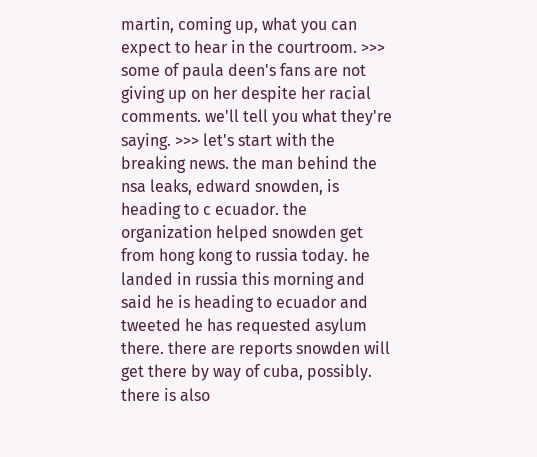martin, coming up, what you can expect to hear in the courtroom. >>> some of paula deen's fans are not giving up on her despite her racial comments. we'll tell you what they're saying. >>> let's start with the breaking news. the man behind the nsa leaks, edward snowden, is heading to c ecuador. the organization helped snowden get from hong kong to russia today. he landed in russia this morning and said he is heading to ecuador and tweeted he has requested asylum there. there are reports snowden will get there by way of cuba, possibly. there is also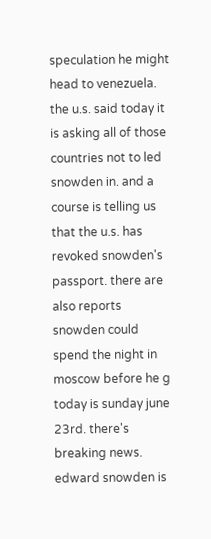speculation he might head to venezuela. the u.s. said today it is asking all of those countries not to led snowden in. and a course is telling us that the u.s. has revoked snowden's passport. there are also reports snowden could spend the night in moscow before he g
today is sunday june 23rd. there's breaking news. edward snowden is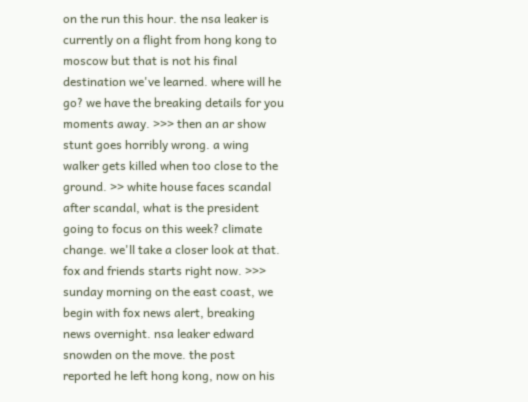on the run this hour. the nsa leaker is currently on a flight from hong kong to moscow but that is not his final destination we've learned. where will he go? we have the breaking details for you moments away. >>> then an ar show stunt goes horribly wrong. a wing walker gets killed when too close to the ground. >> white house faces scandal after scandal, what is the president going to focus on this week? climate change. we'll take a closer look at that. fox and friends starts right now. >>> sunday morning on the east coast, we begin with fox news alert, breaking news overnight. nsa leaker edward snowden on the move. the post reported he left hong kong, now on his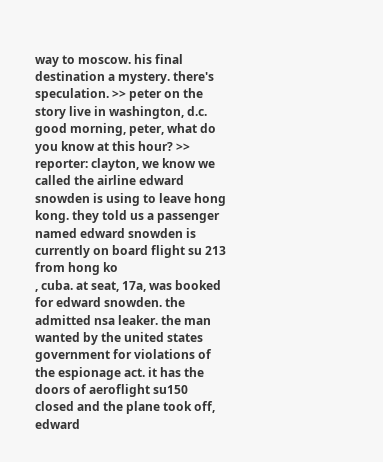way to moscow. his final destination a mystery. there's speculation. >> peter on the story live in washington, d.c. good morning, peter, what do you know at this hour? >> reporter: clayton, we know we called the airline edward snowden is using to leave hong kong. they told us a passenger named edward snowden is currently on board flight su 213 from hong ko
, cuba. at seat, 17a, was booked for edward snowden. the admitted nsa leaker. the man wanted by the united states government for violations of the espionage act. it has the doors of aeroflight su150 closed and the plane took off, edward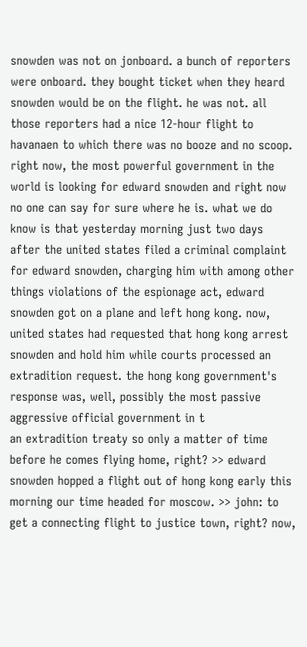snowden was not on jonboard. a bunch of reporters were onboard. they bought ticket when they heard snowden would be on the flight. he was not. all those reporters had a nice 12-hour flight to havanaen to which there was no booze and no scoop. right now, the most powerful government in the world is looking for edward snowden and right now no one can say for sure where he is. what we do know is that yesterday morning just two days after the united states filed a criminal complaint for edward snowden, charging him with among other things violations of the espionage act, edward snowden got on a plane and left hong kong. now, united states had requested that hong kong arrest snowden and hold him while courts processed an extradition request. the hong kong government's response was, well, possibly the most passive aggressive official government in t
an extradition treaty so only a matter of time before he comes flying home, right? >> edward snowden hopped a flight out of hong kong early this morning our time headed for moscow. >> john: to get a connecting flight to justice town, right? now,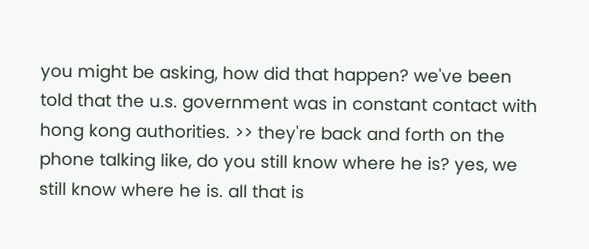you might be asking, how did that happen? we've been told that the u.s. government was in constant contact with hong kong authorities. >> they're back and forth on the phone talking like, do you still know where he is? yes, we still know where he is. all that is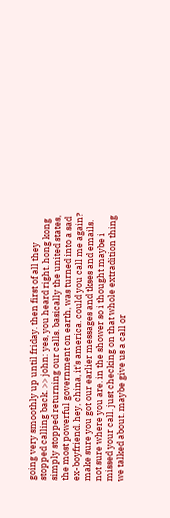going very smoothly up until friday. then first of all they stopped calling back. >> john: yes, you heard right. hong kong simply stopped returning our calls. basically the united states, the most powerful government on earth, was turned into a sad ex-boyfriend. hey, china, it's america. could you call me again? make sure you got our earlier messages and tkses and emails. not sure where you are. in the shower so i thought maybe i missed your call. just checking on that whole extradition thing we talked about. maybe give us a call or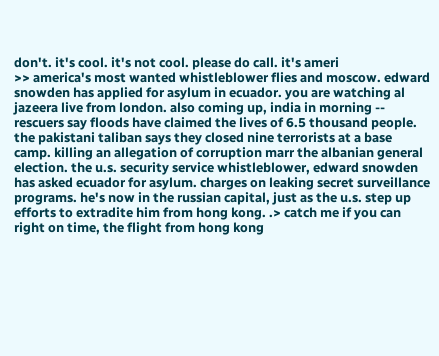don't. it's cool. it's not cool. please do call. it's ameri
>> america's most wanted whistleblower flies and moscow. edward snowden has applied for asylum in ecuador. you are watching al jazeera live from london. also coming up, india in morning -- rescuers say floods have claimed the lives of 6.5 thousand people. the pakistani taliban says they closed nine terrorists at a base camp. killing an allegation of corruption marr the albanian general election. the u.s. security service whistleblower, edward snowden has asked ecuador for asylum. charges on leaking secret surveillance programs. he's now in the russian capital, just as the u.s. step up efforts to extradite him from hong kong. .> catch me if you can right on time, the flight from hong kong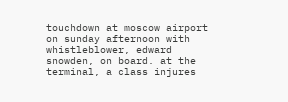touchdown at moscow airport on sunday afternoon with whistleblower, edward snowden, on board. at the terminal, a class injures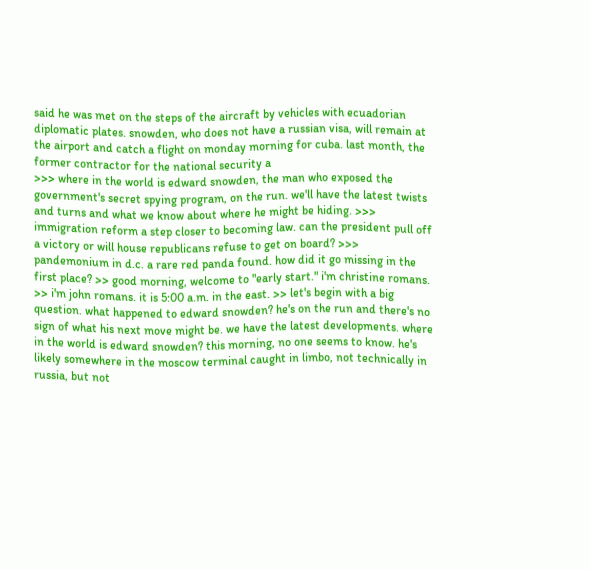said he was met on the steps of the aircraft by vehicles with ecuadorian diplomatic plates. snowden, who does not have a russian visa, will remain at the airport and catch a flight on monday morning for cuba. last month, the former contractor for the national security a
>>> where in the world is edward snowden, the man who exposed the government's secret spying program, on the run. we'll have the latest twists and turns and what we know about where he might be hiding. >>> immigration reform a step closer to becoming law. can the president pull off a victory or will house republicans refuse to get on board? >>> pandemonium in d.c. a rare red panda found. how did it go missing in the first place? >> good morning, welcome to "early start." i'm christine romans. >> i'm john romans. it is 5:00 a.m. in the east. >> let's begin with a big question. what happened to edward snowden? he's on the run and there's no sign of what his next move might be. we have the latest developments. where in the world is edward snowden? this morning, no one seems to know. he's likely somewhere in the moscow terminal caught in limbo, not technically in russia, but not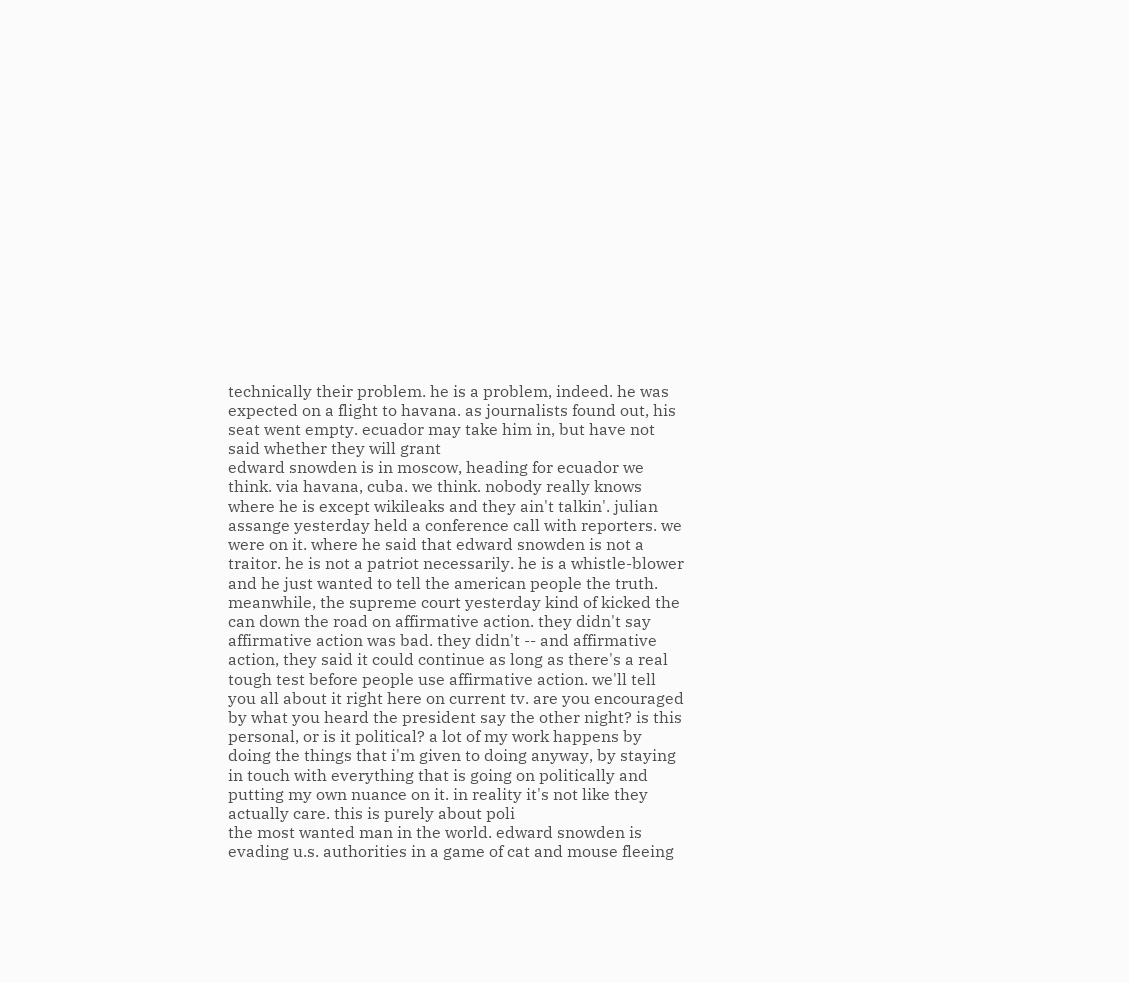technically their problem. he is a problem, indeed. he was expected on a flight to havana. as journalists found out, his seat went empty. ecuador may take him in, but have not said whether they will grant
edward snowden is in moscow, heading for ecuador we think. via havana, cuba. we think. nobody really knows where he is except wikileaks and they ain't talkin'. julian assange yesterday held a conference call with reporters. we were on it. where he said that edward snowden is not a traitor. he is not a patriot necessarily. he is a whistle-blower and he just wanted to tell the american people the truth. meanwhile, the supreme court yesterday kind of kicked the can down the road on affirmative action. they didn't say affirmative action was bad. they didn't -- and affirmative action, they said it could continue as long as there's a real tough test before people use affirmative action. we'll tell you all about it right here on current tv. are you encouraged by what you heard the president say the other night? is this personal, or is it political? a lot of my work happens by doing the things that i'm given to doing anyway, by staying in touch with everything that is going on politically and putting my own nuance on it. in reality it's not like they actually care. this is purely about poli
the most wanted man in the world. edward snowden is evading u.s. authorities in a game of cat and mouse fleeing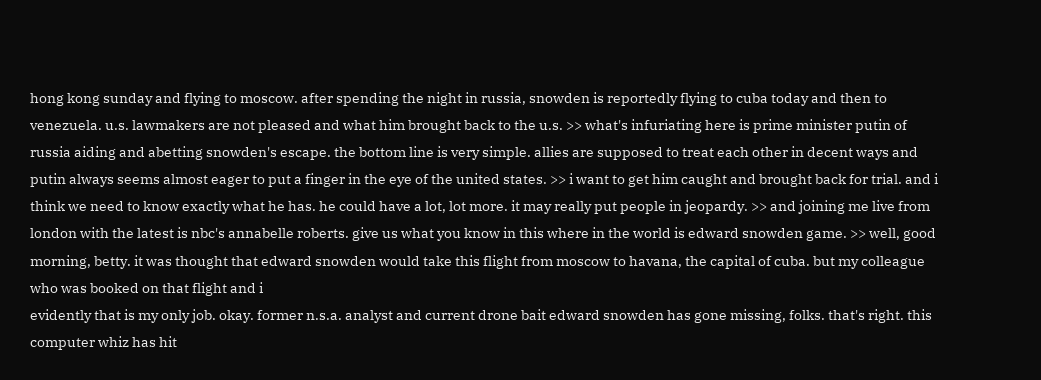hong kong sunday and flying to moscow. after spending the night in russia, snowden is reportedly flying to cuba today and then to venezuela. u.s. lawmakers are not pleased and what him brought back to the u.s. >> what's infuriating here is prime minister putin of russia aiding and abetting snowden's escape. the bottom line is very simple. allies are supposed to treat each other in decent ways and putin always seems almost eager to put a finger in the eye of the united states. >> i want to get him caught and brought back for trial. and i think we need to know exactly what he has. he could have a lot, lot more. it may really put people in jeopardy. >> and joining me live from london with the latest is nbc's annabelle roberts. give us what you know in this where in the world is edward snowden game. >> well, good morning, betty. it was thought that edward snowden would take this flight from moscow to havana, the capital of cuba. but my colleague who was booked on that flight and i
evidently that is my only job. okay. former n.s.a. analyst and current drone bait edward snowden has gone missing, folks. that's right. this computer whiz has hit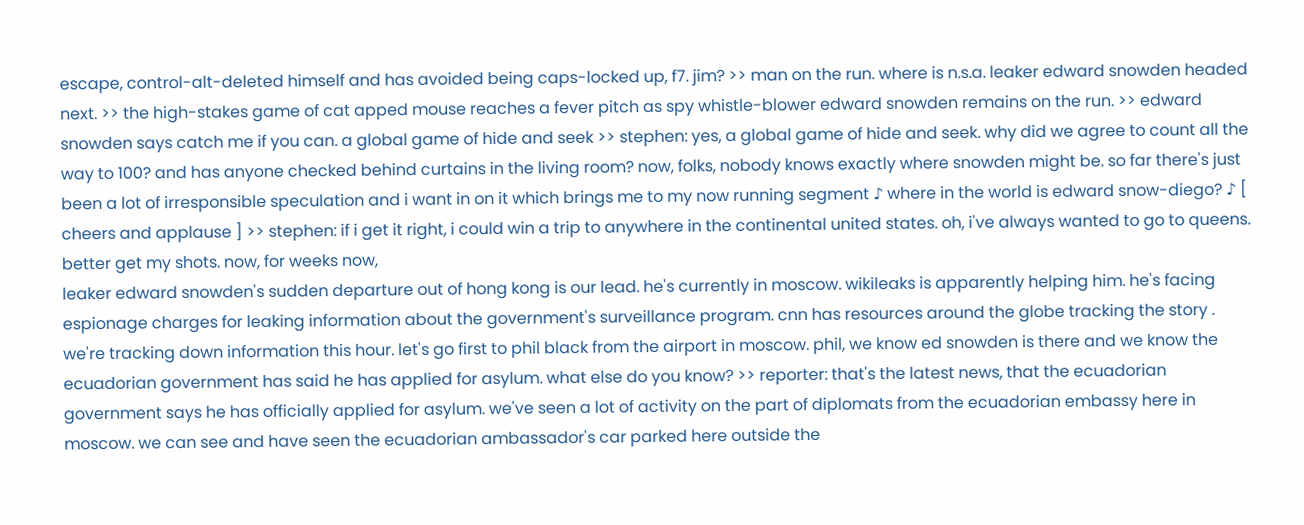escape, control-alt-deleted himself and has avoided being caps-locked up, f7. jim? >> man on the run. where is n.s.a. leaker edward snowden headed next. >> the high-stakes game of cat apped mouse reaches a fever pitch as spy whistle-blower edward snowden remains on the run. >> edward snowden says catch me if you can. a global game of hide and seek >> stephen: yes, a global game of hide and seek. why did we agree to count all the way to 100? and has anyone checked behind curtains in the living room? now, folks, nobody knows exactly where snowden might be. so far there's just been a lot of irresponsible speculation and i want in on it which brings me to my now running segment ♪ where in the world is edward snow-diego? ♪ [ cheers and applause ] >> stephen: if i get it right, i could win a trip to anywhere in the continental united states. oh, i've always wanted to go to queens. better get my shots. now, for weeks now,
leaker edward snowden's sudden departure out of hong kong is our lead. he's currently in moscow. wikileaks is apparently helping him. he's facing espionage charges for leaking information about the government's surveillance program. cnn has resources around the globe tracking the story . we're tracking down information this hour. let's go first to phil black from the airport in moscow. phil, we know ed snowden is there and we know the ecuadorian government has said he has applied for asylum. what else do you know? >> reporter: that's the latest news, that the ecuadorian government says he has officially applied for asylum. we've seen a lot of activity on the part of diplomats from the ecuadorian embassy here in moscow. we can see and have seen the ecuadorian ambassador's car parked here outside the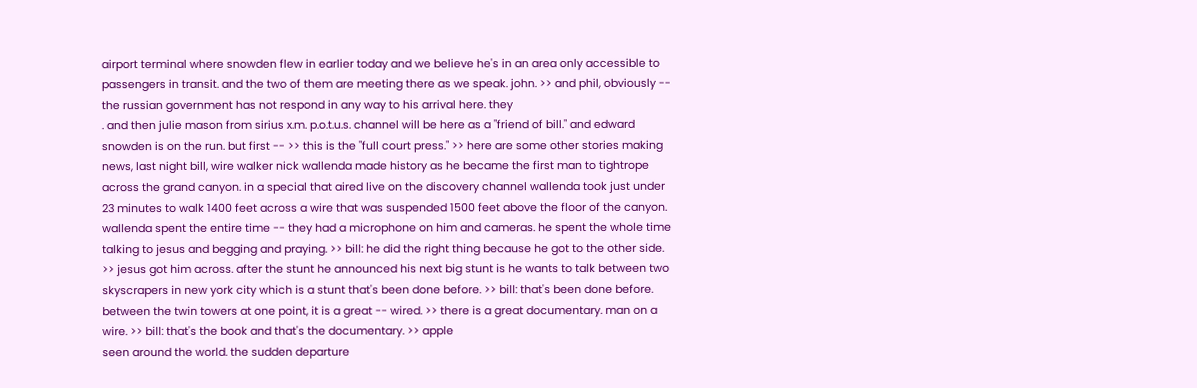airport terminal where snowden flew in earlier today and we believe he's in an area only accessible to passengers in transit. and the two of them are meeting there as we speak. john. >> and phil, obviously -- the russian government has not respond in any way to his arrival here. they
. and then julie mason from sirius x.m. p.o.t.u.s. channel will be here as a "friend of bill." and edward snowden is on the run. but first -- >> this is the "full court press." >> here are some other stories making news, last night bill, wire walker nick wallenda made history as he became the first man to tightrope across the grand canyon. in a special that aired live on the discovery channel wallenda took just under 23 minutes to walk 1400 feet across a wire that was suspended 1500 feet above the floor of the canyon. wallenda spent the entire time -- they had a microphone on him and cameras. he spent the whole time talking to jesus and begging and praying. >> bill: he did the right thing because he got to the other side. >> jesus got him across. after the stunt he announced his next big stunt is he wants to talk between two skyscrapers in new york city which is a stunt that's been done before. >> bill: that's been done before. between the twin towers at one point, it is a great -- wired. >> there is a great documentary. man on a wire. >> bill: that's the book and that's the documentary. >> apple
seen around the world. the sudden departure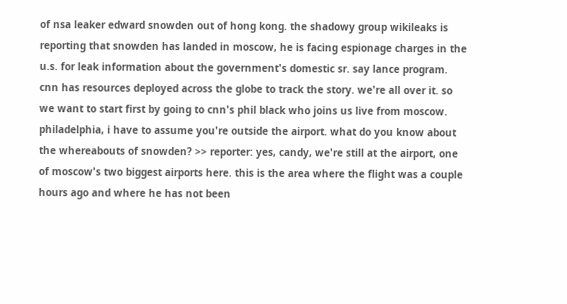of nsa leaker edward snowden out of hong kong. the shadowy group wikileaks is reporting that snowden has landed in moscow, he is facing espionage charges in the u.s. for leak information about the government's domestic sr. say lance program. cnn has resources deployed across the globe to track the story. we're all over it. so we want to start first by going to cnn's phil black who joins us live from moscow. philadelphia, i have to assume you're outside the airport. what do you know about the whereabouts of snowden? >> reporter: yes, candy, we're still at the airport, one of moscow's two biggest airports here. this is the area where the flight was a couple hours ago and where he has not been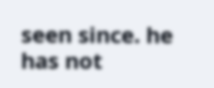seen since. he has not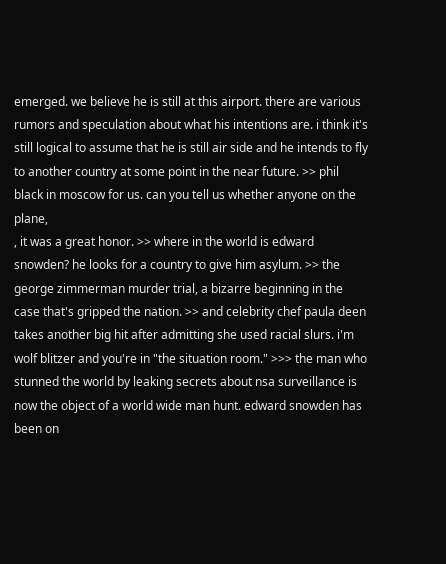emerged. we believe he is still at this airport. there are various rumors and speculation about what his intentions are. i think it's still logical to assume that he is still air side and he intends to fly to another country at some point in the near future. >> phil black in moscow for us. can you tell us whether anyone on the plane,
, it was a great honor. >> where in the world is edward snowden? he looks for a country to give him asylum. >> the george zimmerman murder trial, a bizarre beginning in the case that's gripped the nation. >> and celebrity chef paula deen takes another big hit after admitting she used racial slurs. i'm wolf blitzer and you're in "the situation room." >>> the man who stunned the world by leaking secrets about nsa surveillance is now the object of a world wide man hunt. edward snowden has been on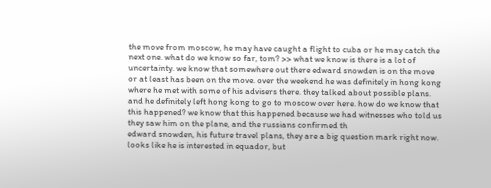the move from moscow, he may have caught a flight to cuba or he may catch the next one. what do we know so far, tom? >> what we know is there is a lot of uncertainty. we know that somewhere out there edward snowden is on the move or at least has been on the move. over the weekend he was definitely in hong kong where he met with some of his advisers there. they talked about possible plans. and he definitely left hong kong to go to moscow over here. how do we know that this happened? we know that this happened because we had witnesses who told us they saw him on the plane, and the russians confirmed th
edward snowden, his future travel plans, they are a big question mark right now. looks like he is interested in equador, but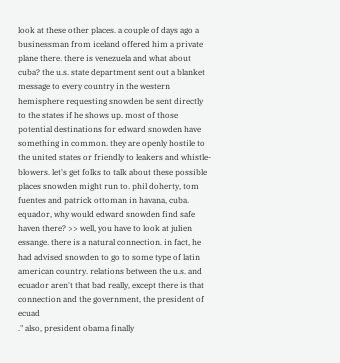look at these other places. a couple of days ago a businessman from iceland offered him a private plane there. there is venezuela and what about cuba? the u.s. state department sent out a blanket message to every country in the western hemisphere requesting snowden be sent directly to the states if he shows up. most of those potential destinations for edward snowden have something in common. they are openly hostile to the united states or friendly to leakers and whistle-blowers. let's get folks to talk about these possible places snowden might run to. phil doherty, tom fuentes and patrick ottoman in havana, cuba. equador, why would edward snowden find safe haven there? >> well, you have to look at julien essange. there is a natural connection. in fact, he had advised snowden to go to some type of latin american country. relations between the u.s. and ecuador aren't that bad really, except there is that connection and the government, the president of ecuad
." also, president obama finally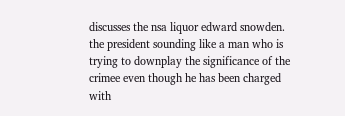discusses the nsa liquor edward snowden. the president sounding like a man who is trying to downplay the significance of the crimee even though he has been charged with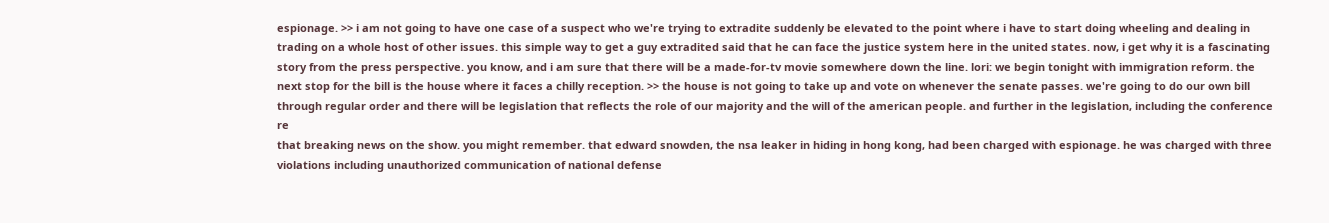espionage. >> i am not going to have one case of a suspect who we're trying to extradite suddenly be elevated to the point where i have to start doing wheeling and dealing in trading on a whole host of other issues. this simple way to get a guy extradited said that he can face the justice system here in the united states. now, i get why it is a fascinating story from the press perspective. you know, and i am sure that there will be a made-for-tv movie somewhere down the line. lori: we begin tonight with immigration reform. the next stop for the bill is the house where it faces a chilly reception. >> the house is not going to take up and vote on whenever the senate passes. we're going to do our own bill through regular order and there will be legislation that reflects the role of our majority and the will of the american people. and further in the legislation, including the conference re
that breaking news on the show. you might remember. that edward snowden, the nsa leaker in hiding in hong kong, had been charged with espionage. he was charged with three violations including unauthorized communication of national defense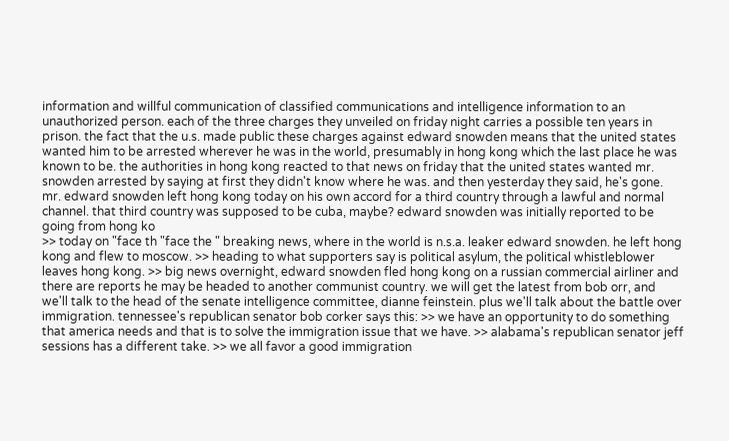information and willful communication of classified communications and intelligence information to an unauthorized person. each of the three charges they unveiled on friday night carries a possible ten years in prison. the fact that the u.s. made public these charges against edward snowden means that the united states wanted him to be arrested wherever he was in the world, presumably in hong kong which the last place he was known to be. the authorities in hong kong reacted to that news on friday that the united states wanted mr. snowden arrested by saying at first they didn't know where he was. and then yesterday they said, he's gone. mr. edward snowden left hong kong today on his own accord for a third country through a lawful and normal channel. that third country was supposed to be cuba, maybe? edward snowden was initially reported to be going from hong ko
>> today on "face th "face the " breaking news, where in the world is n.s.a. leaker edward snowden. he left hong kong and flew to moscow. >> heading to what supporters say is political asylum, the political whistleblower leaves hong kong. >> big news overnight, edward snowden fled hong kong on a russian commercial airliner and there are reports he may be headed to another communist country. we will get the latest from bob orr, and we'll talk to the head of the senate intelligence committee, dianne feinstein. plus we'll talk about the battle over immigration. tennessee's republican senator bob corker says this: >> we have an opportunity to do something that america needs and that is to solve the immigration issue that we have. >> alabama's republican senator jeff sessions has a different take. >> we all favor a good immigration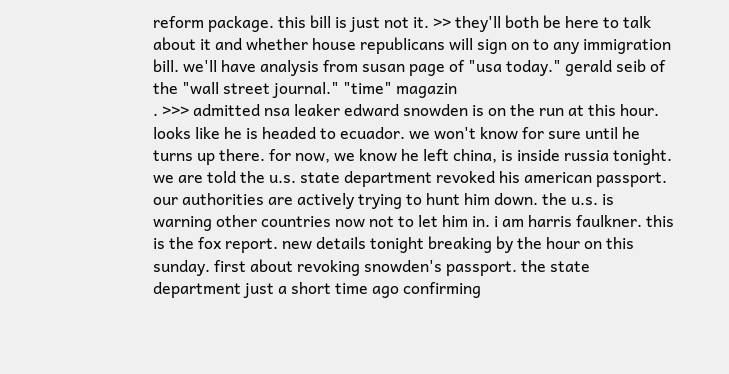reform package. this bill is just not it. >> they'll both be here to talk about it and whether house republicans will sign on to any immigration bill. we'll have analysis from susan page of "usa today." gerald seib of the "wall street journal." "time" magazin
. >>> admitted nsa leaker edward snowden is on the run at this hour. looks like he is headed to ecuador. we won't know for sure until he turns up there. for now, we know he left china, is inside russia tonight. we are told the u.s. state department revoked his american passport. our authorities are actively trying to hunt him down. the u.s. is warning other countries now not to let him in. i am harris faulkner. this is the fox report. new details tonight breaking by the hour on this sunday. first about revoking snowden's passport. the state department just a short time ago confirming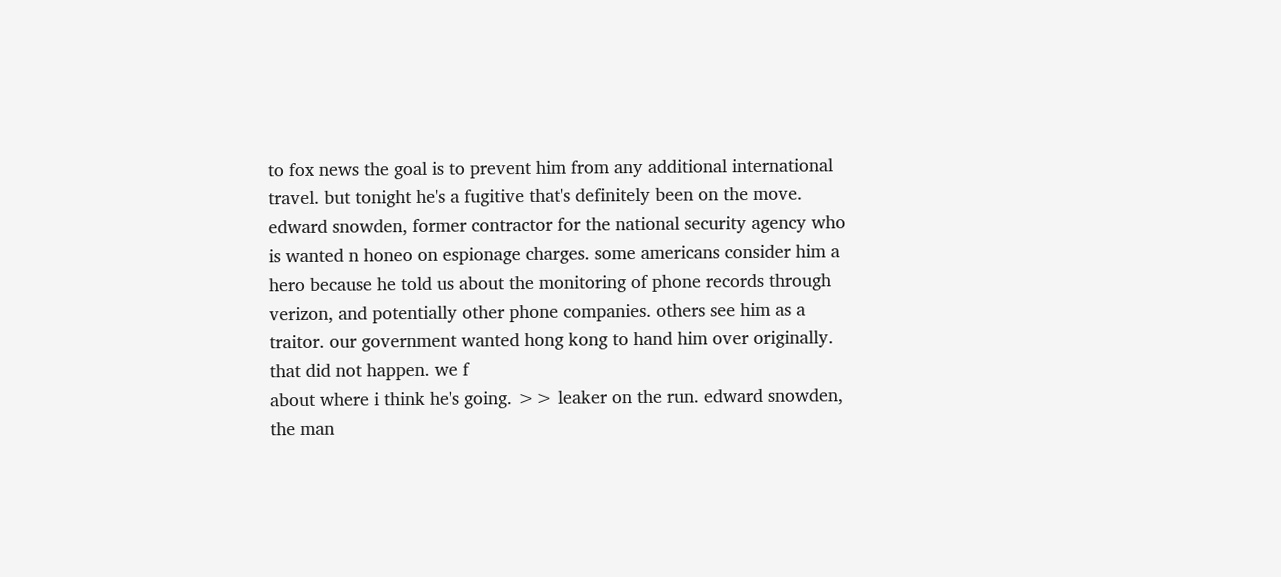to fox news the goal is to prevent him from any additional international travel. but tonight he's a fugitive that's definitely been on the move. edward snowden, former contractor for the national security agency who is wanted n honeo on espionage charges. some americans consider him a hero because he told us about the monitoring of phone records through verizon, and potentially other phone companies. others see him as a traitor. our government wanted hong kong to hand him over originally. that did not happen. we f
about where i think he's going. >> leaker on the run. edward snowden, the man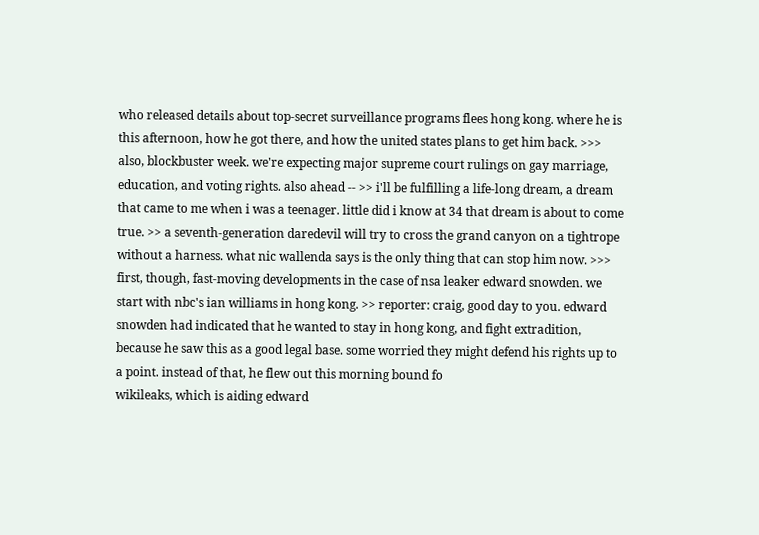who released details about top-secret surveillance programs flees hong kong. where he is this afternoon, how he got there, and how the united states plans to get him back. >>> also, blockbuster week. we're expecting major supreme court rulings on gay marriage, education, and voting rights. also ahead -- >> i'll be fulfilling a life-long dream, a dream that came to me when i was a teenager. little did i know at 34 that dream is about to come true. >> a seventh-generation daredevil will try to cross the grand canyon on a tightrope without a harness. what nic wallenda says is the only thing that can stop him now. >>> first, though, fast-moving developments in the case of nsa leaker edward snowden. we start with nbc's ian williams in hong kong. >> reporter: craig, good day to you. edward snowden had indicated that he wanted to stay in hong kong, and fight extradition, because he saw this as a good legal base. some worried they might defend his rights up to a point. instead of that, he flew out this morning bound fo
wikileaks, which is aiding edward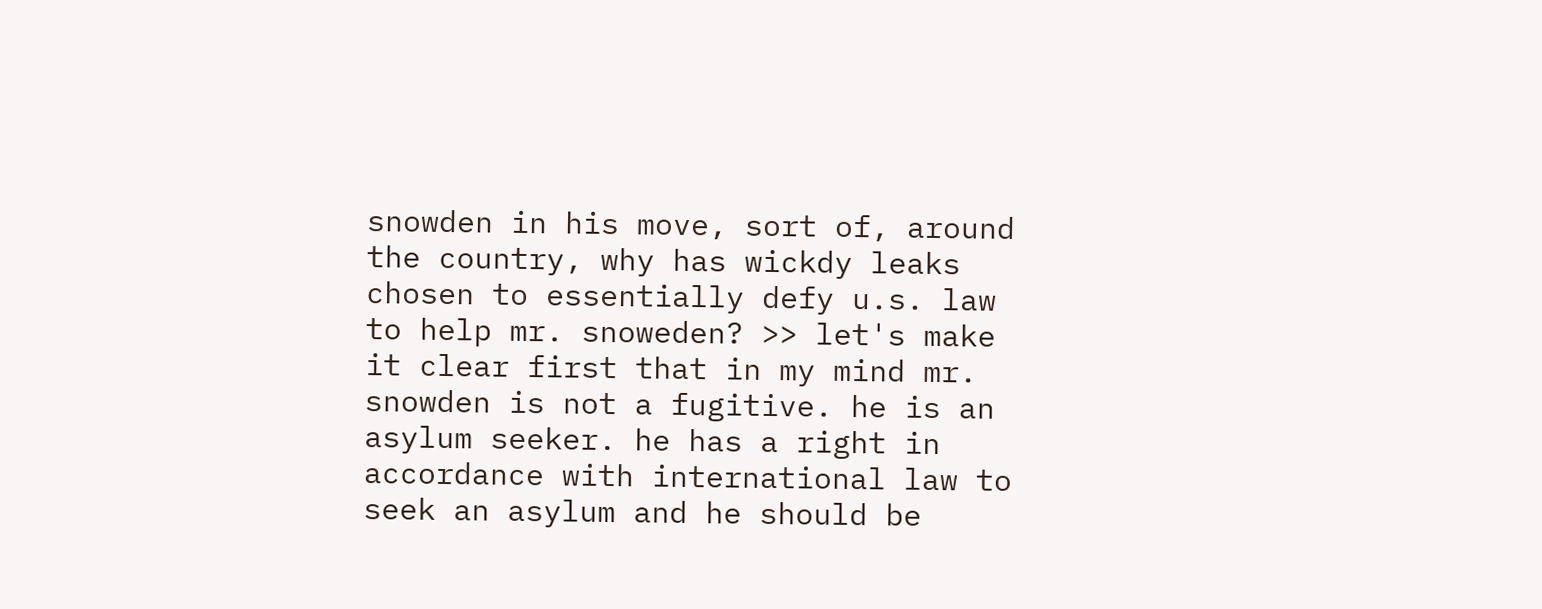snowden in his move, sort of, around the country, why has wickdy leaks chosen to essentially defy u.s. law to help mr. snoweden? >> let's make it clear first that in my mind mr. snowden is not a fugitive. he is an asylum seeker. he has a right in accordance with international law to seek an asylum and he should be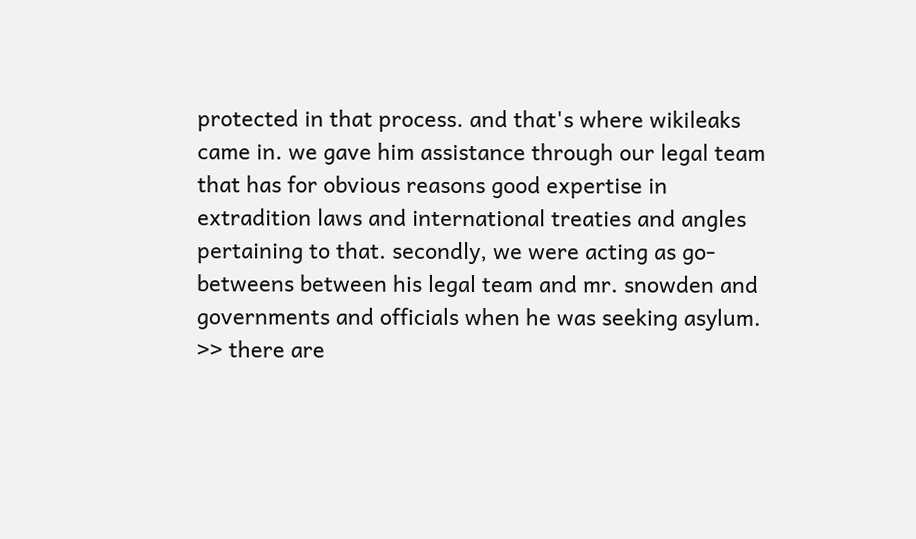protected in that process. and that's where wikileaks came in. we gave him assistance through our legal team that has for obvious reasons good expertise in extradition laws and international treaties and angles pertaining to that. secondly, we were acting as go-betweens between his legal team and mr. snowden and governments and officials when he was seeking asylum. >> there are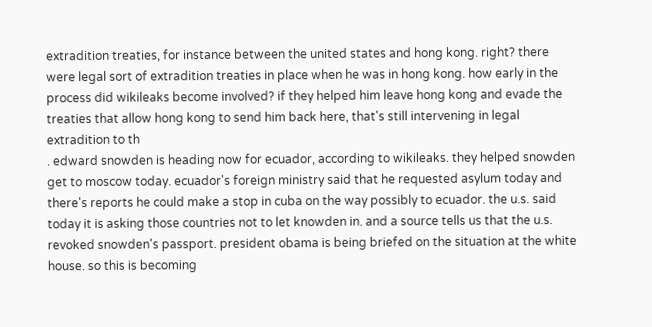extradition treaties, for instance between the united states and hong kong. right? there were legal sort of extradition treaties in place when he was in hong kong. how early in the process did wikileaks become involved? if they helped him leave hong kong and evade the treaties that allow hong kong to send him back here, that's still intervening in legal extradition to th
. edward snowden is heading now for ecuador, according to wikileaks. they helped snowden get to moscow today. ecuador's foreign ministry said that he requested asylum today and there's reports he could make a stop in cuba on the way possibly to ecuador. the u.s. said today it is asking those countries not to let knowden in. and a source tells us that the u.s. revoked snowden's passport. president obama is being briefed on the situation at the white house. so this is becoming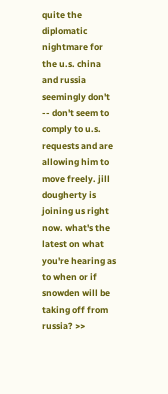quite the diplomatic nightmare for the u.s. china and russia seemingly don't -- don't seem to comply to u.s. requests and are allowing him to move freely. jill dougherty is joining us right now. what's the latest on what you're hearing as to when or if snowden will be taking off from russia? >>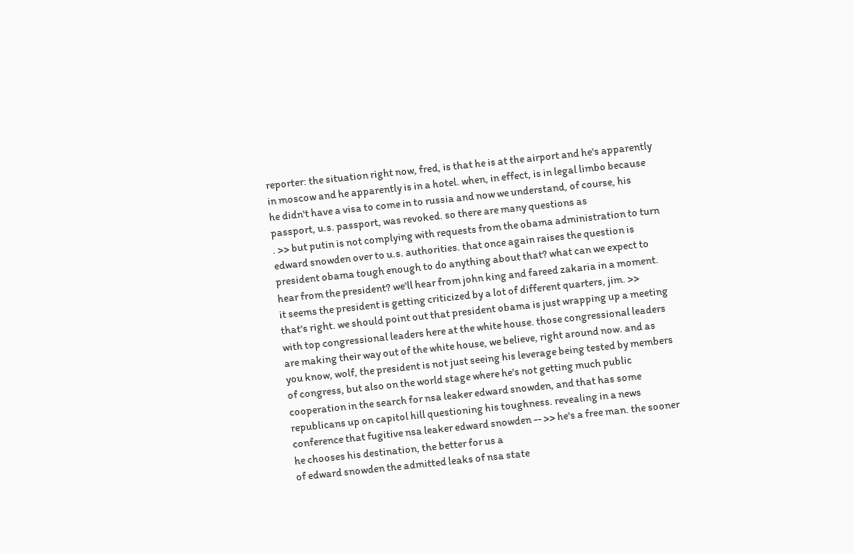reporter: the situation right now, fred, is that he is at the airport and he's apparently in moscow and he apparently is in a hotel. when, in effect, is in legal limbo because he didn't have a visa to come in to russia and now we understand, of course, his passport, u.s. passport, was revoked. so there are many questions as
. >> but putin is not complying with requests from the obama administration to turn edward snowden over to u.s. authorities. that once again raises the question is president obama tough enough to do anything about that? what can we expect to hear from the president? we'll hear from john king and fareed zakaria in a moment. it seems the president is getting criticized by a lot of different quarters, jim. >> that's right. we should point out that president obama is just wrapping up a meeting with top congressional leaders here at the white house. those congressional leaders are making their way out of the white house, we believe, right around now. and as you know, wolf, the president is not just seeing his leverage being tested by members of congress, but also on the world stage where he's not getting much public cooperation in the search for nsa leaker edward snowden, and that has some republicans up on capitol hill questioning his toughness. revealing in a news conference that fugitive nsa leaker edward snowden -- >> he's a free man. the sooner he chooses his destination, the better for us a
of edward snowden the admitted leaks of nsa state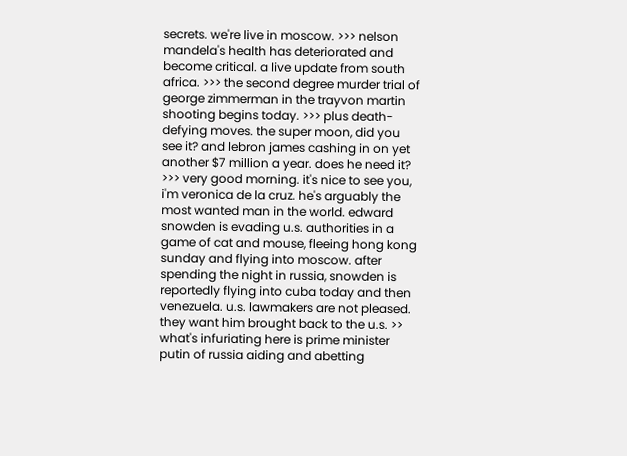secrets. we're live in moscow. >>> nelson mandela's health has deteriorated and become critical. a live update from south africa. >>> the second degree murder trial of george zimmerman in the trayvon martin shooting begins today. >>> plus death-defying moves. the super moon, did you see it? and lebron james cashing in on yet another $7 million a year. does he need it? >>> very good morning. it's nice to see you, i'm veronica de la cruz. he's arguably the most wanted man in the world. edward snowden is evading u.s. authorities in a game of cat and mouse, fleeing hong kong sunday and flying into moscow. after spending the night in russia, snowden is reportedly flying into cuba today and then venezuela. u.s. lawmakers are not pleased. they want him brought back to the u.s. >> what's infuriating here is prime minister putin of russia aiding and abetting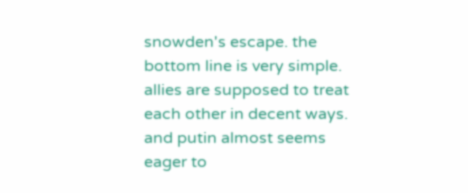snowden's escape. the bottom line is very simple. allies are supposed to treat each other in decent ways. and putin almost seems eager to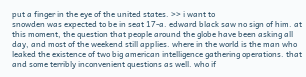put a finger in the eye of the united states. >> i want to
snowden was expected to be in seat 17-a. edward black saw no sign of him. at this moment, the question that people around the globe have been asking all day, and most of the weekend still applies. where in the world is the man who leaked the existence of two big american intelligence gathering operations. that and some terribly inconvenient questions as well. who if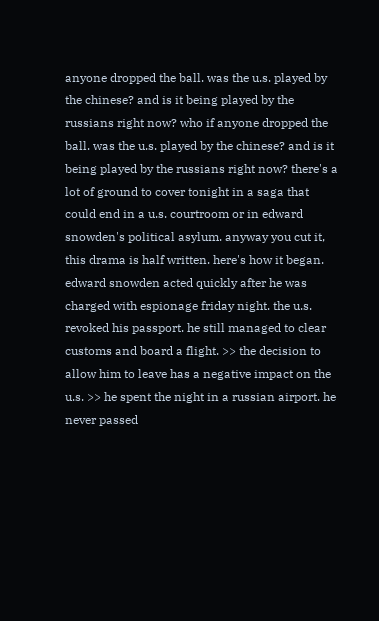anyone dropped the ball. was the u.s. played by the chinese? and is it being played by the russians right now? who if anyone dropped the ball. was the u.s. played by the chinese? and is it being played by the russians right now? there's a lot of ground to cover tonight in a saga that could end in a u.s. courtroom or in edward snowden's political asylum. anyway you cut it, this drama is half written. here's how it began. edward snowden acted quickly after he was charged with espionage friday night. the u.s. revoked his passport. he still managed to clear customs and board a flight. >> the decision to allow him to leave has a negative impact on the u.s. >> he spent the night in a russian airport. he never passed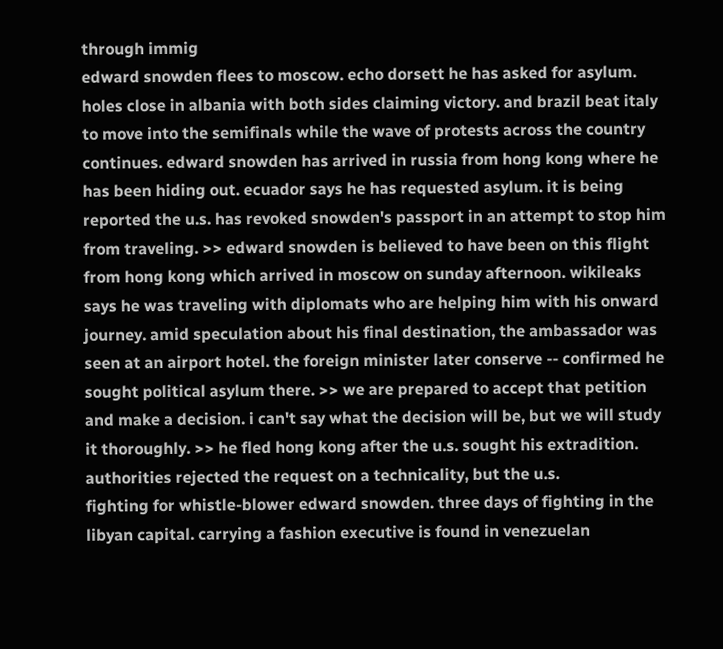through immig
edward snowden flees to moscow. echo dorsett he has asked for asylum. holes close in albania with both sides claiming victory. and brazil beat italy to move into the semifinals while the wave of protests across the country continues. edward snowden has arrived in russia from hong kong where he has been hiding out. ecuador says he has requested asylum. it is being reported the u.s. has revoked snowden's passport in an attempt to stop him from traveling. >> edward snowden is believed to have been on this flight from hong kong which arrived in moscow on sunday afternoon. wikileaks says he was traveling with diplomats who are helping him with his onward journey. amid speculation about his final destination, the ambassador was seen at an airport hotel. the foreign minister later conserve -- confirmed he sought political asylum there. >> we are prepared to accept that petition and make a decision. i can't say what the decision will be, but we will study it thoroughly. >> he fled hong kong after the u.s. sought his extradition. authorities rejected the request on a technicality, but the u.s.
fighting for whistle-blower edward snowden. three days of fighting in the libyan capital. carrying a fashion executive is found in venezuelan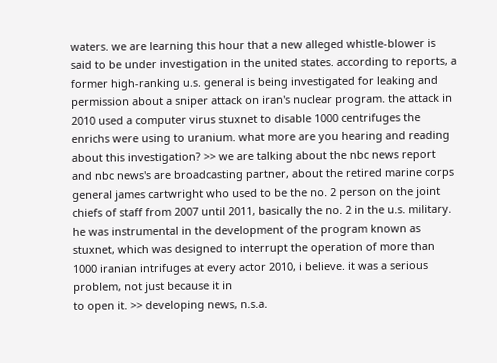waters. we are learning this hour that a new alleged whistle-blower is said to be under investigation in the united states. according to reports, a former high-ranking u.s. general is being investigated for leaking and permission about a sniper attack on iran's nuclear program. the attack in 2010 used a computer virus stuxnet to disable 1000 centrifuges the enrichs were using to uranium. what more are you hearing and reading about this investigation? >> we are talking about the nbc news report and nbc news's are broadcasting partner, about the retired marine corps general james cartwright who used to be the no. 2 person on the joint chiefs of staff from 2007 until 2011, basically the no. 2 in the u.s. military. he was instrumental in the development of the program known as stuxnet, which was designed to interrupt the operation of more than 1000 iranian intrifuges at every actor 2010, i believe. it was a serious problem, not just because it in
to open it. >> developing news, n.s.a.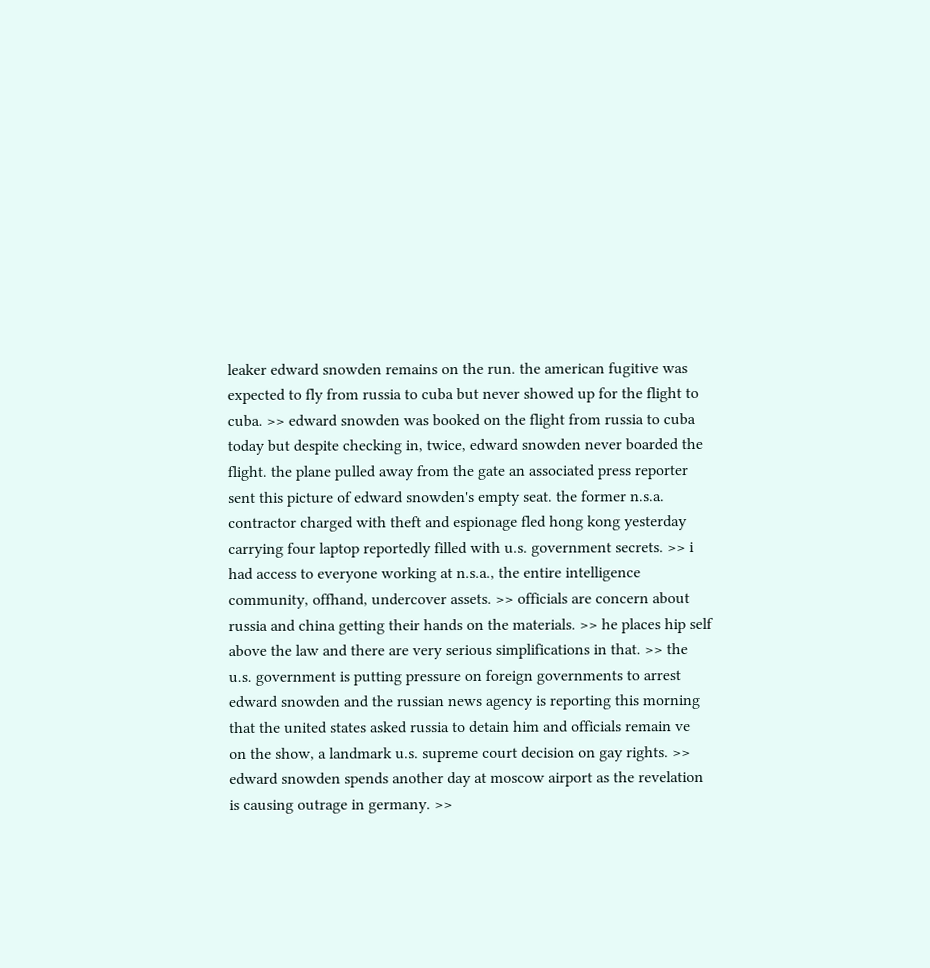leaker edward snowden remains on the run. the american fugitive was expected to fly from russia to cuba but never showed up for the flight to cuba. >> edward snowden was booked on the flight from russia to cuba today but despite checking in, twice, edward snowden never boarded the flight. the plane pulled away from the gate an associated press reporter sent this picture of edward snowden's empty seat. the former n.s.a. contractor charged with theft and espionage fled hong kong yesterday carrying four laptop reportedly filled with u.s. government secrets. >> i had access to everyone working at n.s.a., the entire intelligence community, offhand, undercover assets. >> officials are concern about russia and china getting their hands on the materials. >> he places hip self above the law and there are very serious simplifications in that. >> the u.s. government is putting pressure on foreign governments to arrest edward snowden and the russian news agency is reporting this morning that the united states asked russia to detain him and officials remain ve
on the show, a landmark u.s. supreme court decision on gay rights. >> edward snowden spends another day at moscow airport as the revelation is causing outrage in germany. >>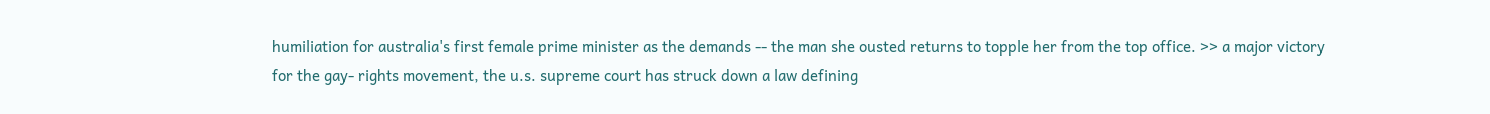humiliation for australia's first female prime minister as the demands -- the man she ousted returns to topple her from the top office. >> a major victory for the gay- rights movement, the u.s. supreme court has struck down a law defining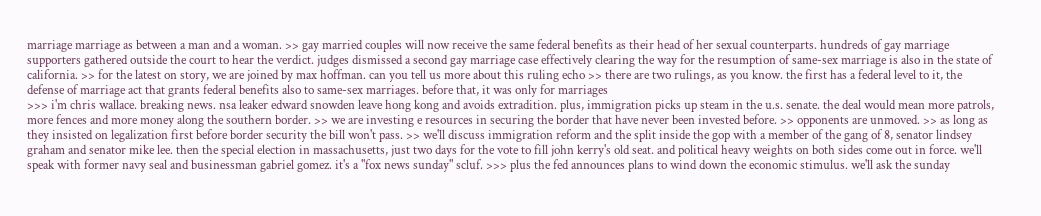marriage marriage as between a man and a woman. >> gay married couples will now receive the same federal benefits as their head of her sexual counterparts. hundreds of gay marriage supporters gathered outside the court to hear the verdict. judges dismissed a second gay marriage case effectively clearing the way for the resumption of same-sex marriage is also in the state of california. >> for the latest on story, we are joined by max hoffman. can you tell us more about this ruling echo >> there are two rulings, as you know. the first has a federal level to it, the defense of marriage act that grants federal benefits also to same-sex marriages. before that, it was only for marriages
>>> i'm chris wallace. breaking news. nsa leaker edward snowden leave hong kong and avoids extradition. plus, immigration picks up steam in the u.s. senate. the deal would mean more patrols, more fences and more money along the southern border. >> we are investing e resources in securing the border that have never been invested before. >> opponents are unmoved. >> as long as they insisted on legalization first before border security the bill won't pass. >> we'll discuss immigration reform and the split inside the gop with a member of the gang of 8, senator lindsey graham and senator mike lee. then the special election in massachusetts, just two days for the vote to fill john kerry's old seat. and political heavy weights on both sides come out in force. we'll speak with former navy seal and businessman gabriel gomez. it's a "fox news sunday" scluf. >>> plus the fed announces plans to wind down the economic stimulus. we'll ask the sunday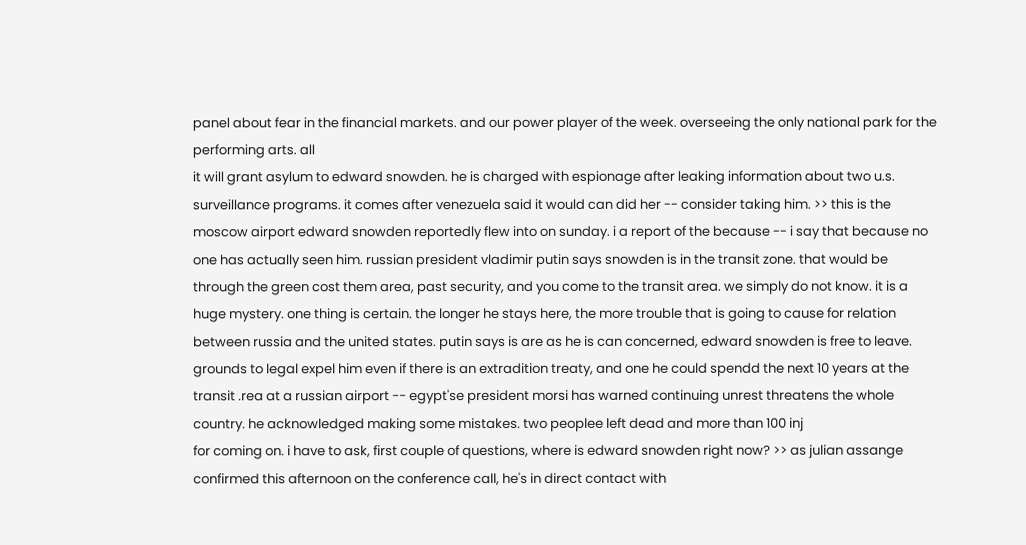panel about fear in the financial markets. and our power player of the week. overseeing the only national park for the performing arts. all
it will grant asylum to edward snowden. he is charged with espionage after leaking information about two u.s. surveillance programs. it comes after venezuela said it would can did her -- consider taking him. >> this is the moscow airport edward snowden reportedly flew into on sunday. i a report of the because -- i say that because no one has actually seen him. russian president vladimir putin says snowden is in the transit zone. that would be through the green cost them area, past security, and you come to the transit area. we simply do not know. it is a huge mystery. one thing is certain. the longer he stays here, the more trouble that is going to cause for relation between russia and the united states. putin says is are as he is can concerned, edward snowden is free to leave. grounds to legal expel him even if there is an extradition treaty, and one he could spendd the next 10 years at the transit .rea at a russian airport -- egypt'se president morsi has warned continuing unrest threatens the whole country. he acknowledged making some mistakes. two peoplee left dead and more than 100 inj
for coming on. i have to ask, first couple of questions, where is edward snowden right now? >> as julian assange confirmed this afternoon on the conference call, he's in direct contact with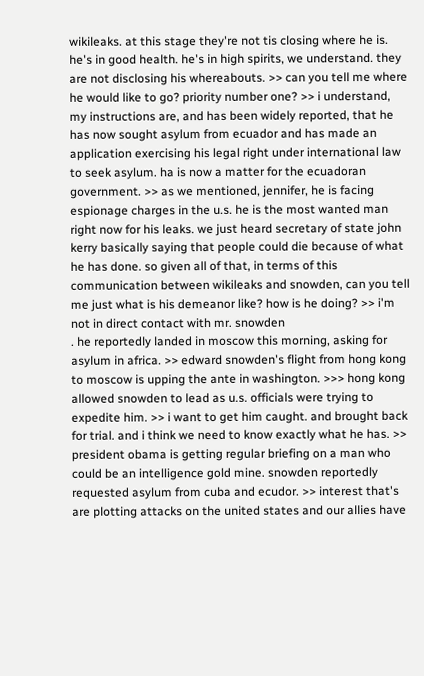wikileaks. at this stage they're not tis closing where he is. he's in good health. he's in high spirits, we understand. they are not disclosing his whereabouts. >> can you tell me where he would like to go? priority number one? >> i understand, my instructions are, and has been widely reported, that he has now sought asylum from ecuador and has made an application exercising his legal right under international law to seek asylum. ha is now a matter for the ecuadoran government. >> as we mentioned, jennifer, he is facing espionage charges in the u.s. he is the most wanted man right now for his leaks. we just heard secretary of state john kerry basically saying that people could die because of what he has done. so given all of that, in terms of this communication between wikileaks and snowden, can you tell me just what is his demeanor like? how is he doing? >> i'm not in direct contact with mr. snowden
. he reportedly landed in moscow this morning, asking for asylum in africa. >> edward snowden's flight from hong kong to moscow is upping the ante in washington. >>> hong kong allowed snowden to lead as u.s. officials were trying to expedite him. >> i want to get him caught. and brought back for trial. and i think we need to know exactly what he has. >> president obama is getting regular briefing on a man who could be an intelligence gold mine. snowden reportedly requested asylum from cuba and ecudor. >> interest that's are plotting attacks on the united states and our allies have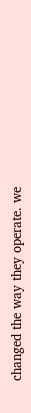changed the way they operate. we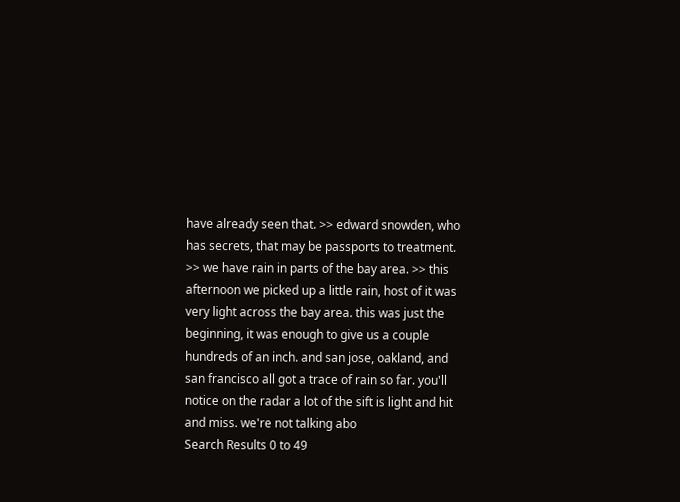have already seen that. >> edward snowden, who has secrets, that may be passports to treatment. >> we have rain in parts of the bay area. >> this afternoon we picked up a little rain, host of it was very light across the bay area. this was just the beginning, it was enough to give us a couple hundreds of an inch. and san jose, oakland, and san francisco all got a trace of rain so far. you'll notice on the radar a lot of the sift is light and hit and miss. we're not talking abo
Search Results 0 to 49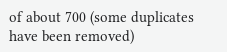of about 700 (some duplicates have been removed)